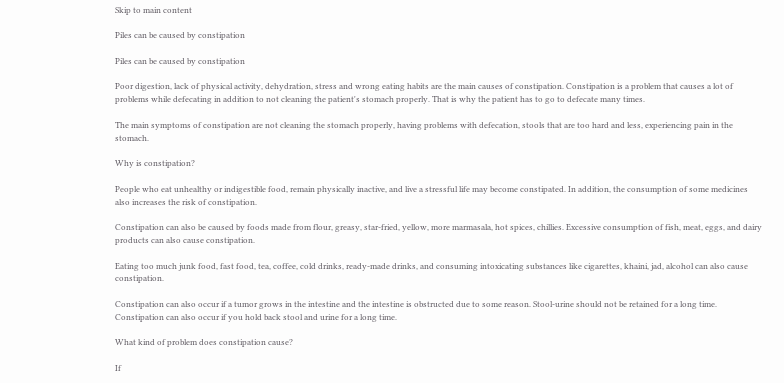Skip to main content

Piles can be caused by constipation

Piles can be caused by constipation

Poor digestion, lack of physical activity, dehydration, stress and wrong eating habits are the main causes of constipation. Constipation is a problem that causes a lot of problems while defecating in addition to not cleaning the patient's stomach properly. That is why the patient has to go to defecate many times.

The main symptoms of constipation are not cleaning the stomach properly, having problems with defecation, stools that are too hard and less, experiencing pain in the stomach.

Why is constipation?

People who eat unhealthy or indigestible food, remain physically inactive, and live a stressful life may become constipated. In addition, the consumption of some medicines also increases the risk of constipation.

Constipation can also be caused by foods made from flour, greasy, star-fried, yellow, more marmasala, hot spices, chillies. Excessive consumption of fish, meat, eggs, and dairy products can also cause constipation.

Eating too much junk food, fast food, tea, coffee, cold drinks, ready-made drinks, and consuming intoxicating substances like cigarettes, khaini, jad, alcohol can also cause constipation.

Constipation can also occur if a tumor grows in the intestine and the intestine is obstructed due to some reason. Stool-urine should not be retained for a long time. Constipation can also occur if you hold back stool and urine for a long time.

What kind of problem does constipation cause?

If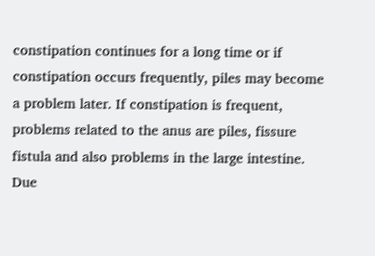constipation continues for a long time or if constipation occurs frequently, piles may become a problem later. If constipation is frequent, problems related to the anus are piles, fissure fistula and also problems in the large intestine. Due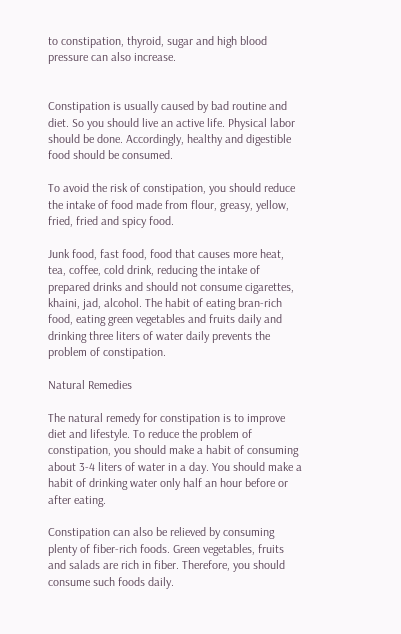to constipation, thyroid, sugar and high blood pressure can also increase.


Constipation is usually caused by bad routine and diet. So you should live an active life. Physical labor should be done. Accordingly, healthy and digestible food should be consumed.

To avoid the risk of constipation, you should reduce the intake of food made from flour, greasy, yellow, fried, fried and spicy food.

Junk food, fast food, food that causes more heat, tea, coffee, cold drink, reducing the intake of prepared drinks and should not consume cigarettes, khaini, jad, alcohol. The habit of eating bran-rich food, eating green vegetables and fruits daily and drinking three liters of water daily prevents the problem of constipation.

Natural Remedies

The natural remedy for constipation is to improve diet and lifestyle. To reduce the problem of constipation, you should make a habit of consuming about 3-4 liters of water in a day. You should make a habit of drinking water only half an hour before or after eating.

Constipation can also be relieved by consuming plenty of fiber-rich foods. Green vegetables, fruits and salads are rich in fiber. Therefore, you should consume such foods daily.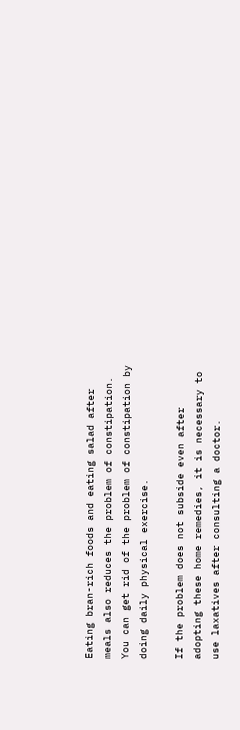Eating bran-rich foods and eating salad after meals also reduces the problem of constipation. You can get rid of the problem of constipation by doing daily physical exercise.

If the problem does not subside even after adopting these home remedies, it is necessary to use laxatives after consulting a doctor.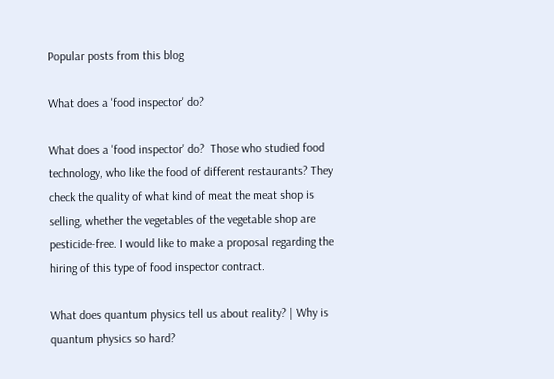Popular posts from this blog

What does a 'food inspector' do?

What does a 'food inspector' do?  Those who studied food technology, who like the food of different restaurants? They check the quality of what kind of meat the meat shop is selling, whether the vegetables of the vegetable shop are pesticide-free. I would like to make a proposal regarding the hiring of this type of food inspector contract.

What does quantum physics tell us about reality? | Why is quantum physics so hard?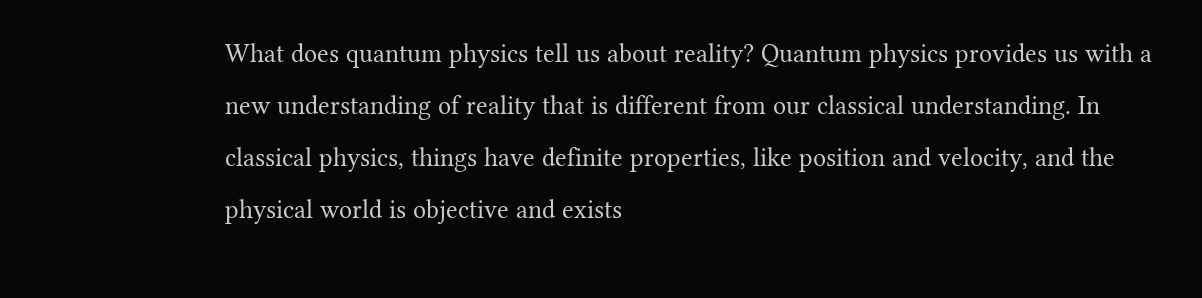What does quantum physics tell us about reality? Quantum physics provides us with a new understanding of reality that is different from our classical understanding. In classical physics, things have definite properties, like position and velocity, and the physical world is objective and exists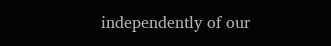independently of our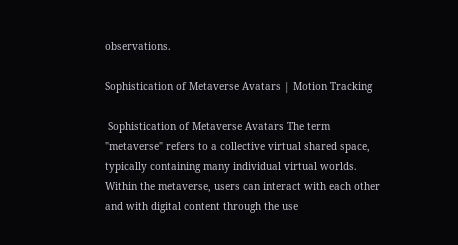observations.

Sophistication of Metaverse Avatars | Motion Tracking

 Sophistication of Metaverse Avatars The term "metaverse" refers to a collective virtual shared space, typically containing many individual virtual worlds. Within the metaverse, users can interact with each other and with digital content through the use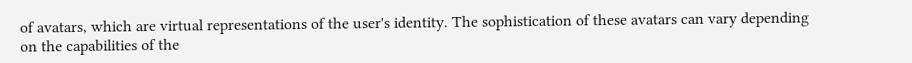of avatars, which are virtual representations of the user's identity. The sophistication of these avatars can vary depending on the capabilities of the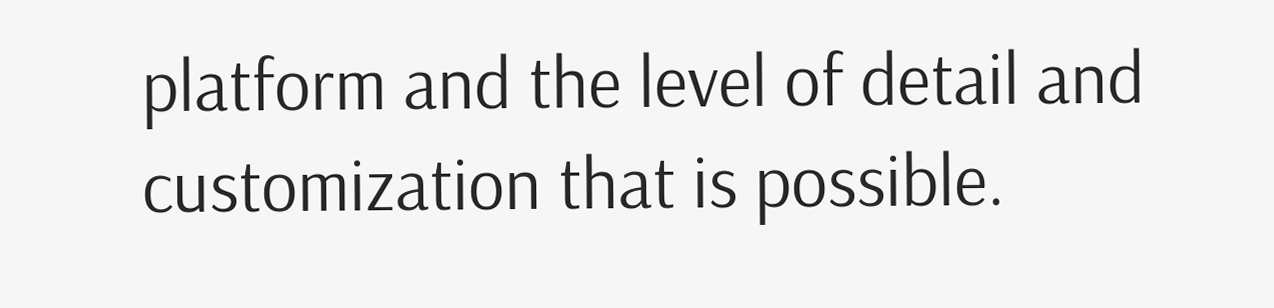platform and the level of detail and customization that is possible.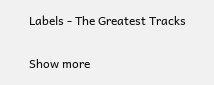Labels - The Greatest Tracks

Show more